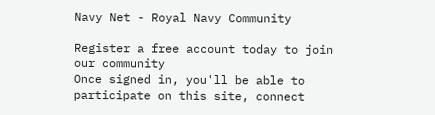Navy Net - Royal Navy Community

Register a free account today to join our community
Once signed in, you'll be able to participate on this site, connect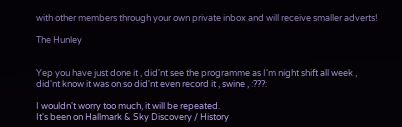with other members through your own private inbox and will receive smaller adverts!

The Hunley


Yep you have just done it , did'nt see the programme as I'm night shift all week , did'nt know it was on so did'nt even record it , swine , :???:

I wouldn't worry too much, it will be repeated.
It's been on Hallmark & Sky Discovery / History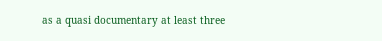as a quasi documentary at least three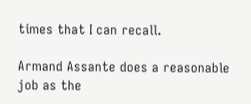times that I can recall.

Armand Assante does a reasonable job as the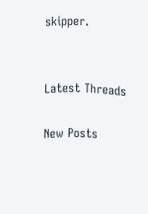skipper.


Latest Threads

New Posts